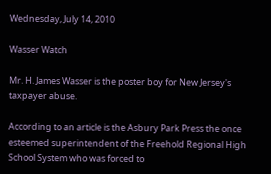Wednesday, July 14, 2010

Wasser Watch

Mr. H. James Wasser is the poster boy for New Jersey's taxpayer abuse.

According to an article is the Asbury Park Press the once esteemed superintendent of the Freehold Regional High School System who was forced to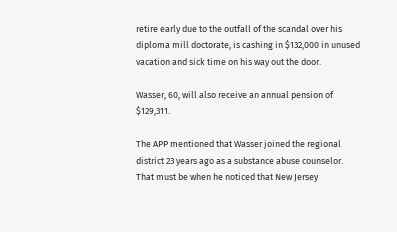retire early due to the outfall of the scandal over his diploma mill doctorate, is cashing in $132,000 in unused vacation and sick time on his way out the door.

Wasser, 60, will also receive an annual pension of $129,311.

The APP mentioned that Wasser joined the regional district 23 years ago as a substance abuse counselor. That must be when he noticed that New Jersey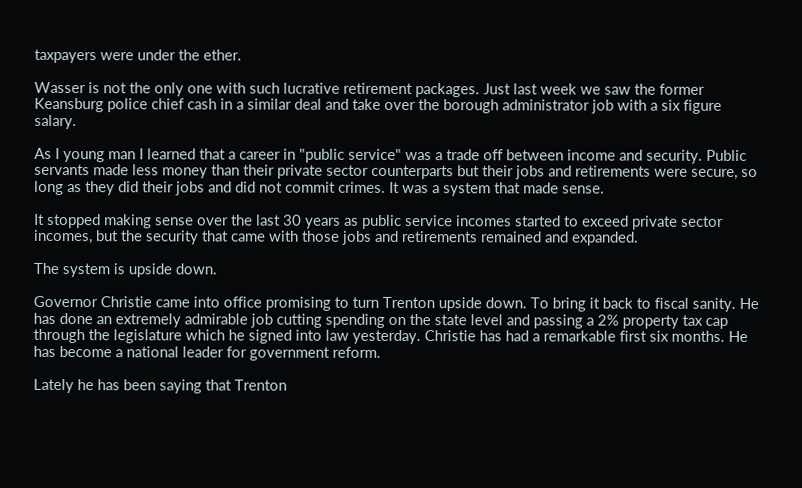taxpayers were under the ether.

Wasser is not the only one with such lucrative retirement packages. Just last week we saw the former Keansburg police chief cash in a similar deal and take over the borough administrator job with a six figure salary.

As I young man I learned that a career in "public service" was a trade off between income and security. Public servants made less money than their private sector counterparts but their jobs and retirements were secure, so long as they did their jobs and did not commit crimes. It was a system that made sense.

It stopped making sense over the last 30 years as public service incomes started to exceed private sector incomes, but the security that came with those jobs and retirements remained and expanded.

The system is upside down.

Governor Christie came into office promising to turn Trenton upside down. To bring it back to fiscal sanity. He has done an extremely admirable job cutting spending on the state level and passing a 2% property tax cap through the legislature which he signed into law yesterday. Christie has had a remarkable first six months. He has become a national leader for government reform.

Lately he has been saying that Trenton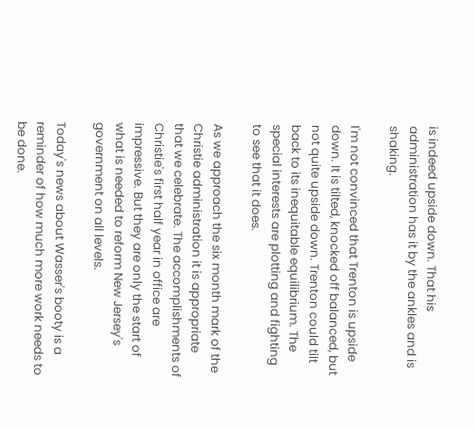is indeed upside down. That his administration has it by the ankles and is shaking.

I'm not convinced that Trenton is upside down. It is tilted, knocked off balanced, but not quite upside down. Trenton could tilt back to its inequitable equilibrium. The special interests are plotting and fighting to see that it does.

As we approach the six month mark of the Christie administration it is appropriate that we celebrate. The accomplishments of Christie's first half year in office are impressive. But they are only the start of what is needed to reform New Jersey's government on all levels.

Today's news about Wasser's booty is a reminder of how much more work needs to be done.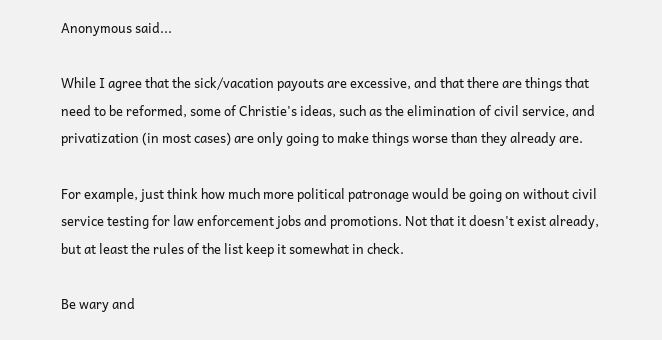Anonymous said...

While I agree that the sick/vacation payouts are excessive, and that there are things that need to be reformed, some of Christie's ideas, such as the elimination of civil service, and privatization (in most cases) are only going to make things worse than they already are.

For example, just think how much more political patronage would be going on without civil service testing for law enforcement jobs and promotions. Not that it doesn't exist already, but at least the rules of the list keep it somewhat in check.

Be wary and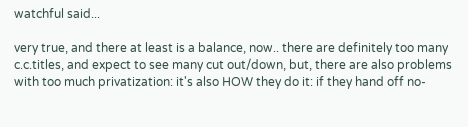watchful said...

very true, and there at least is a balance, now.. there are definitely too many c.c.titles, and expect to see many cut out/down, but, there are also problems with too much privatization: it's also HOW they do it: if they hand off no-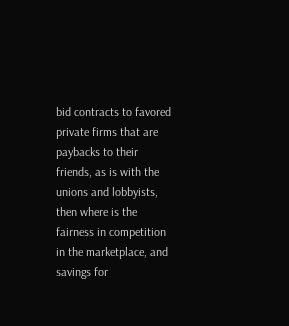bid contracts to favored private firms that are paybacks to their friends, as is with the unions and lobbyists, then where is the fairness in competition in the marketplace, and savings for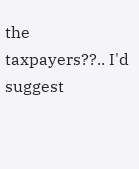the taxpayers??.. I'd suggest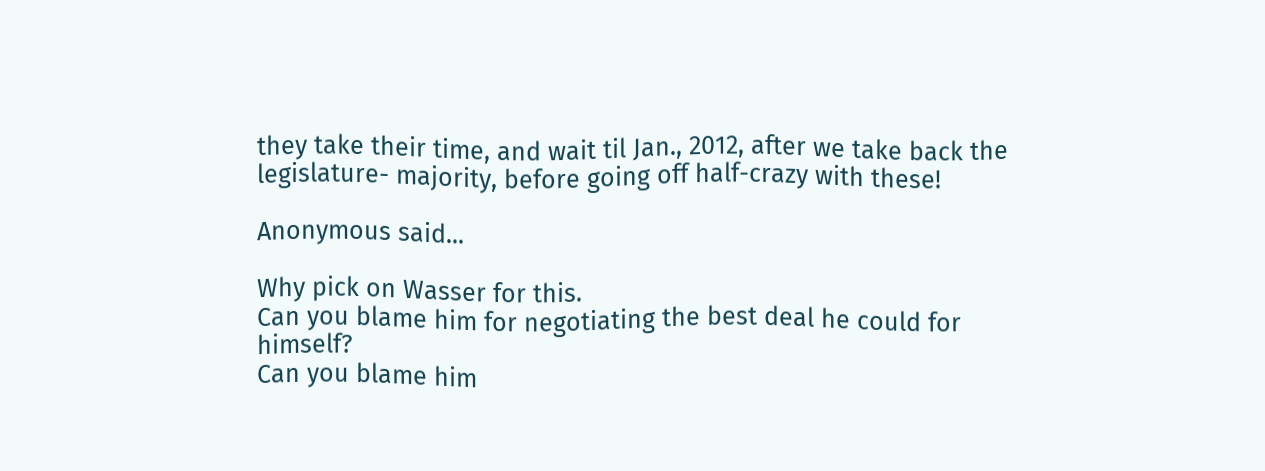they take their time, and wait til Jan., 2012, after we take back the legislature- majority, before going off half-crazy with these!

Anonymous said...

Why pick on Wasser for this.
Can you blame him for negotiating the best deal he could for himself?
Can you blame him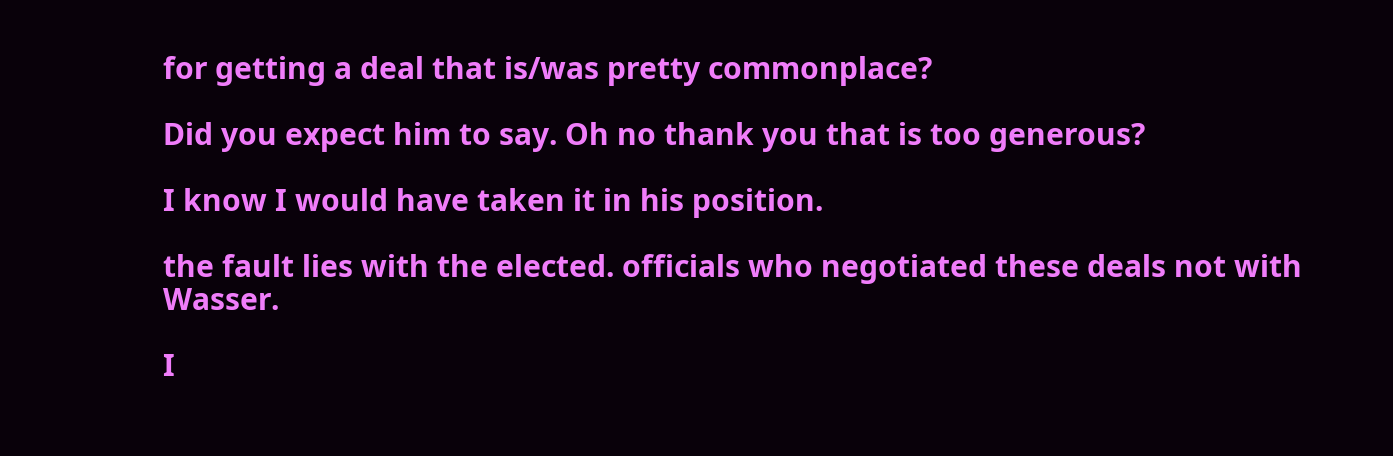for getting a deal that is/was pretty commonplace?

Did you expect him to say. Oh no thank you that is too generous?

I know I would have taken it in his position.

the fault lies with the elected. officials who negotiated these deals not with Wasser.

I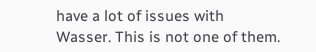have a lot of issues with Wasser. This is not one of them.